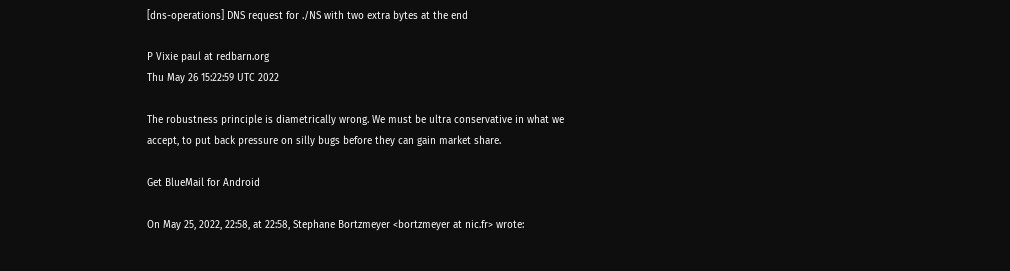[dns-operations] DNS request for ./NS with two extra bytes at the end

P Vixie paul at redbarn.org
Thu May 26 15:22:59 UTC 2022

The robustness principle is diametrically wrong. We must be ultra conservative in what we accept, to put back pressure on silly bugs before they can gain market share.

Get BlueMail for Android

On May 25, 2022, 22:58, at 22:58, Stephane Bortzmeyer <bortzmeyer at nic.fr> wrote: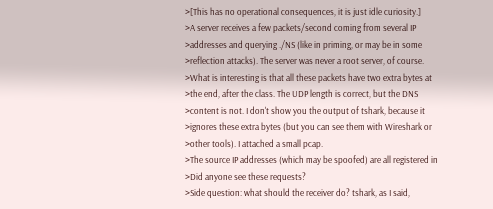>[This has no operational consequences, it is just idle curiosity.]
>A server receives a few packets/second coming from several IP
>addresses and querying ./NS (like in priming, or may be in some
>reflection attacks). The server was never a root server, of course.
>What is interesting is that all these packets have two extra bytes at
>the end, after the class. The UDP length is correct, but the DNS
>content is not. I don't show you the output of tshark, because it
>ignores these extra bytes (but you can see them with Wireshark or
>other tools). I attached a small pcap.
>The source IP addresses (which may be spoofed) are all registered in
>Did anyone see these requests?
>Side question: what should the receiver do? tshark, as I said,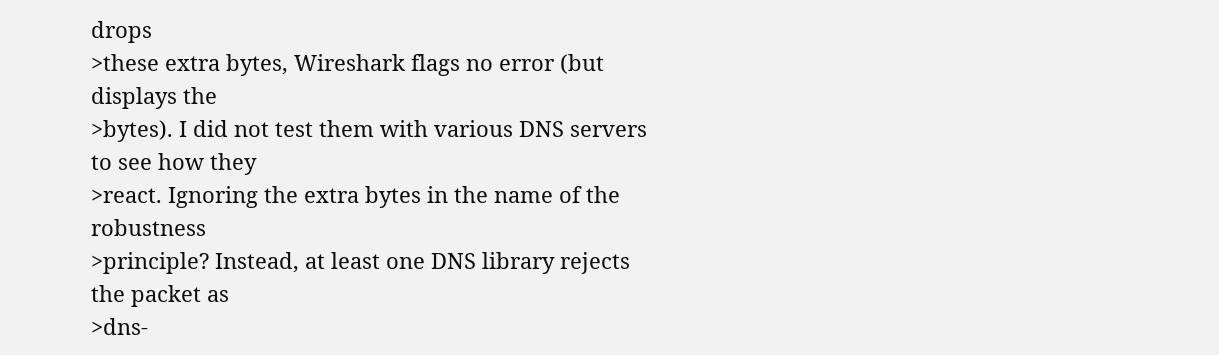drops
>these extra bytes, Wireshark flags no error (but displays the
>bytes). I did not test them with various DNS servers to see how they
>react. Ignoring the extra bytes in the name of the robustness
>principle? Instead, at least one DNS library rejects the packet as
>dns-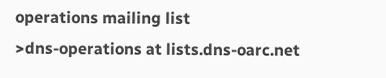operations mailing list
>dns-operations at lists.dns-oarc.net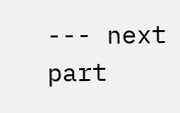--- next part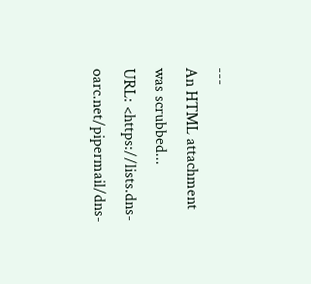---
An HTML attachment was scrubbed...
URL: <https://lists.dns-oarc.net/pipermail/dns-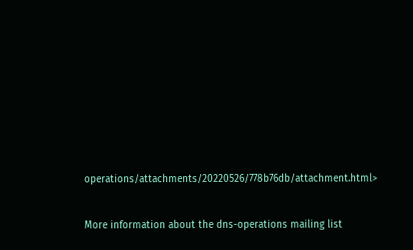operations/attachments/20220526/778b76db/attachment.html>

More information about the dns-operations mailing list